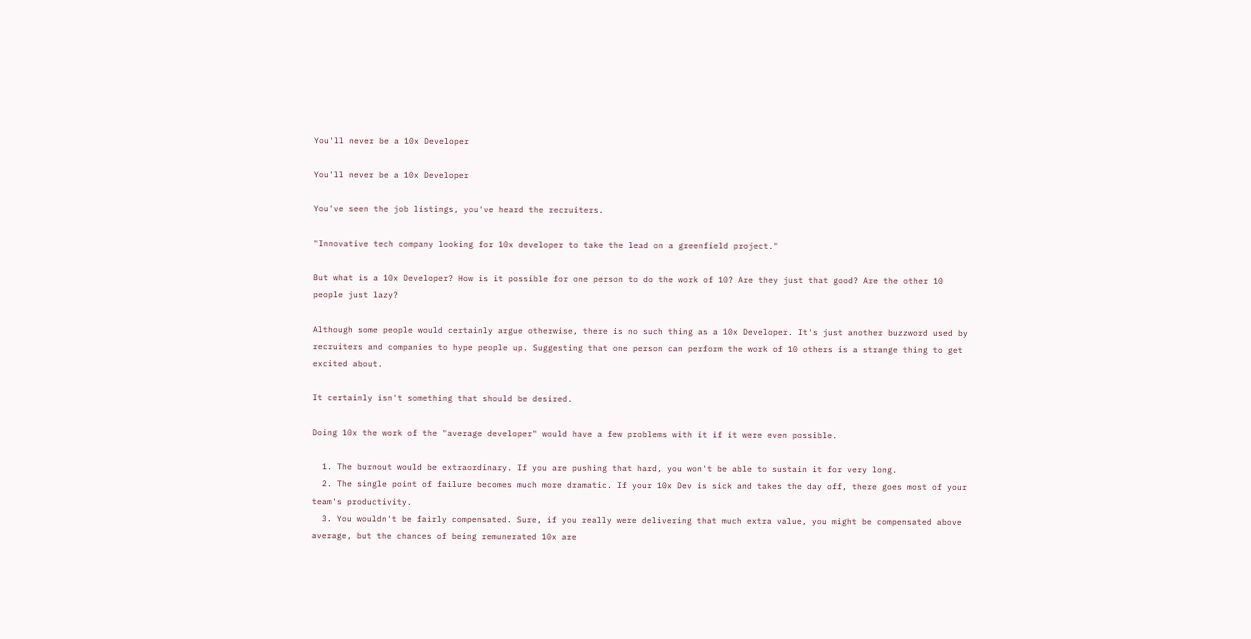You'll never be a 10x Developer

You'll never be a 10x Developer

You've seen the job listings, you've heard the recruiters.

"Innovative tech company looking for 10x developer to take the lead on a greenfield project."

But what is a 10x Developer? How is it possible for one person to do the work of 10? Are they just that good? Are the other 10 people just lazy?

Although some people would certainly argue otherwise, there is no such thing as a 10x Developer. It's just another buzzword used by recruiters and companies to hype people up. Suggesting that one person can perform the work of 10 others is a strange thing to get excited about.

It certainly isn't something that should be desired.

Doing 10x the work of the "average developer" would have a few problems with it if it were even possible.

  1. The burnout would be extraordinary. If you are pushing that hard, you won't be able to sustain it for very long.
  2. The single point of failure becomes much more dramatic. If your 10x Dev is sick and takes the day off, there goes most of your team's productivity.
  3. You wouldn't be fairly compensated. Sure, if you really were delivering that much extra value, you might be compensated above average, but the chances of being remunerated 10x are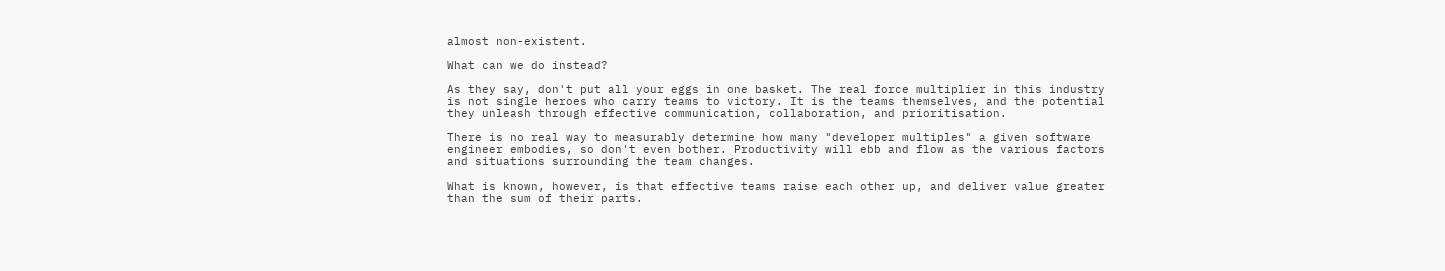almost non-existent.

What can we do instead?

As they say, don't put all your eggs in one basket. The real force multiplier in this industry is not single heroes who carry teams to victory. It is the teams themselves, and the potential they unleash through effective communication, collaboration, and prioritisation.

There is no real way to measurably determine how many "developer multiples" a given software engineer embodies, so don't even bother. Productivity will ebb and flow as the various factors and situations surrounding the team changes.

What is known, however, is that effective teams raise each other up, and deliver value greater than the sum of their parts.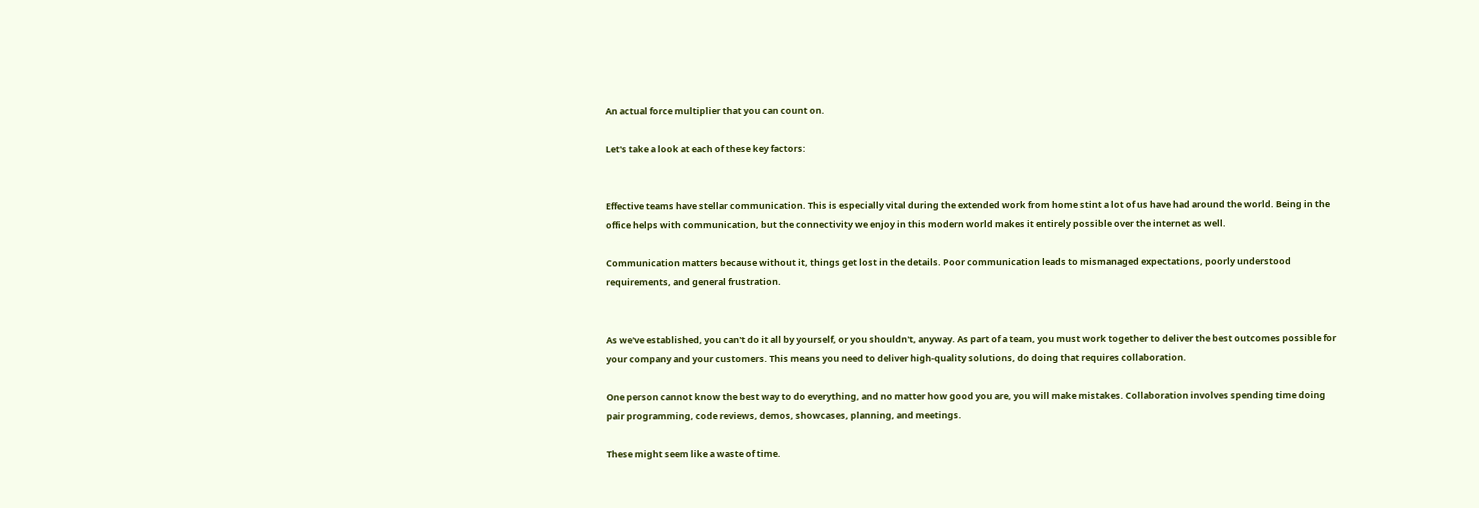An actual force multiplier that you can count on.

Let's take a look at each of these key factors:


Effective teams have stellar communication. This is especially vital during the extended work from home stint a lot of us have had around the world. Being in the office helps with communication, but the connectivity we enjoy in this modern world makes it entirely possible over the internet as well.

Communication matters because without it, things get lost in the details. Poor communication leads to mismanaged expectations, poorly understood requirements, and general frustration.


As we've established, you can't do it all by yourself, or you shouldn't, anyway. As part of a team, you must work together to deliver the best outcomes possible for your company and your customers. This means you need to deliver high-quality solutions, do doing that requires collaboration.

One person cannot know the best way to do everything, and no matter how good you are, you will make mistakes. Collaboration involves spending time doing pair programming, code reviews, demos, showcases, planning, and meetings.

These might seem like a waste of time.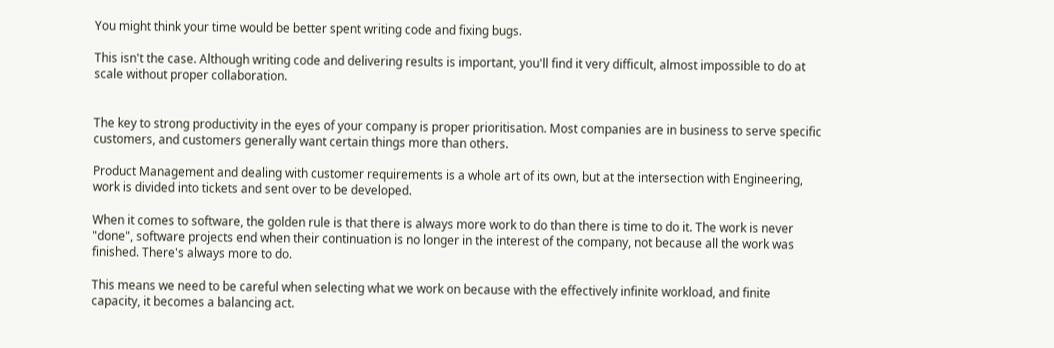You might think your time would be better spent writing code and fixing bugs.

This isn't the case. Although writing code and delivering results is important, you'll find it very difficult, almost impossible to do at scale without proper collaboration.


The key to strong productivity in the eyes of your company is proper prioritisation. Most companies are in business to serve specific customers, and customers generally want certain things more than others.

Product Management and dealing with customer requirements is a whole art of its own, but at the intersection with Engineering, work is divided into tickets and sent over to be developed.

When it comes to software, the golden rule is that there is always more work to do than there is time to do it. The work is never "done", software projects end when their continuation is no longer in the interest of the company, not because all the work was finished. There's always more to do.

This means we need to be careful when selecting what we work on because with the effectively infinite workload, and finite capacity, it becomes a balancing act.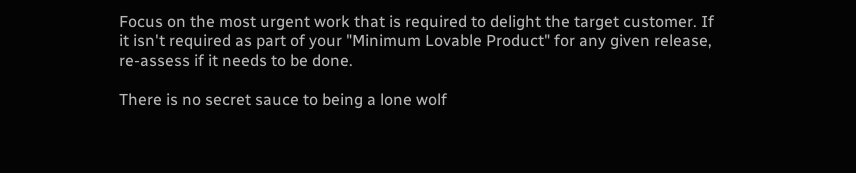Focus on the most urgent work that is required to delight the target customer. If it isn't required as part of your "Minimum Lovable Product" for any given release, re-assess if it needs to be done.

There is no secret sauce to being a lone wolf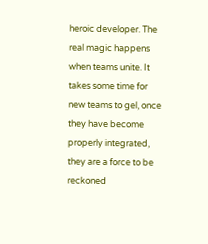heroic developer. The real magic happens when teams unite. It takes some time for new teams to gel, once they have become properly integrated, they are a force to be reckoned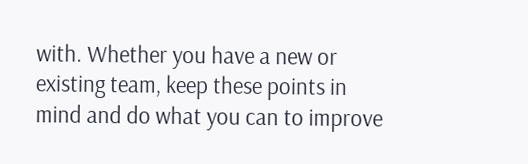with. Whether you have a new or existing team, keep these points in mind and do what you can to improve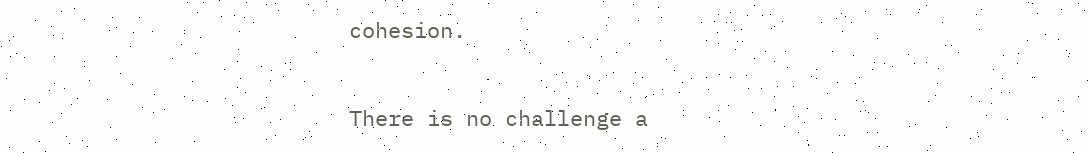cohesion.

There is no challenge a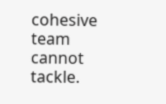cohesive team cannot tackle.